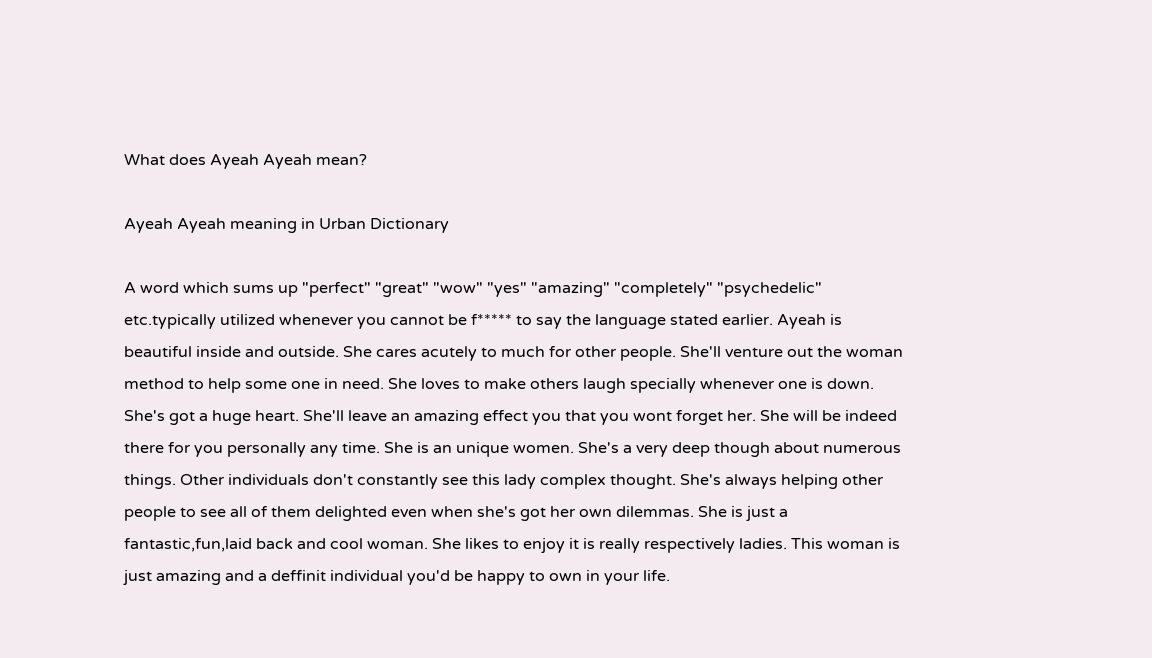What does Ayeah Ayeah mean?

Ayeah Ayeah meaning in Urban Dictionary

A word which sums up "perfect" "great" "wow" "yes" "amazing" "completely" "psychedelic" etc.typically utilized whenever you cannot be f***** to say the language stated earlier. Ayeah is beautiful inside and outside. She cares acutely to much for other people. She'll venture out the woman method to help some one in need. She loves to make others laugh specially whenever one is down. She's got a huge heart. She'll leave an amazing effect you that you wont forget her. She will be indeed there for you personally any time. She is an unique women. She's a very deep though about numerous things. Other individuals don't constantly see this lady complex thought. She's always helping other people to see all of them delighted even when she's got her own dilemmas. She is just a fantastic,fun,laid back and cool woman. She likes to enjoy it is really respectively ladies. This woman is just amazing and a deffinit individual you'd be happy to own in your life.